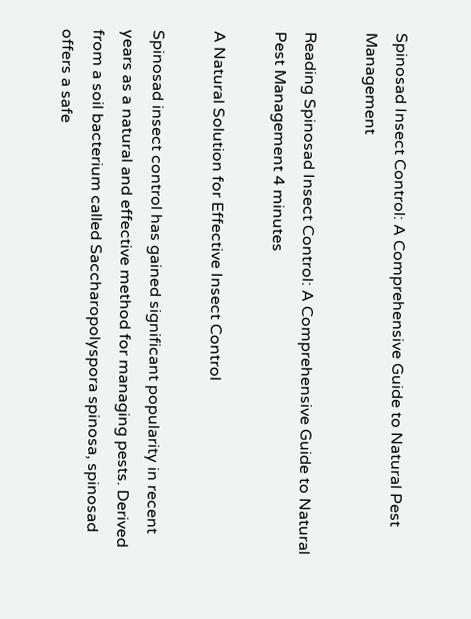Spinosad Insect Control: A Comprehensive Guide to Natural Pest Management

Reading Spinosad Insect Control: A Comprehensive Guide to Natural Pest Management 4 minutes

A Natural Solution for Effective Insect Control

Spinosad insect control has gained significant popularity in recent years as a natural and effective method for managing pests. Derived from a soil bacterium called Saccharopolyspora spinosa, spinosad offers a safe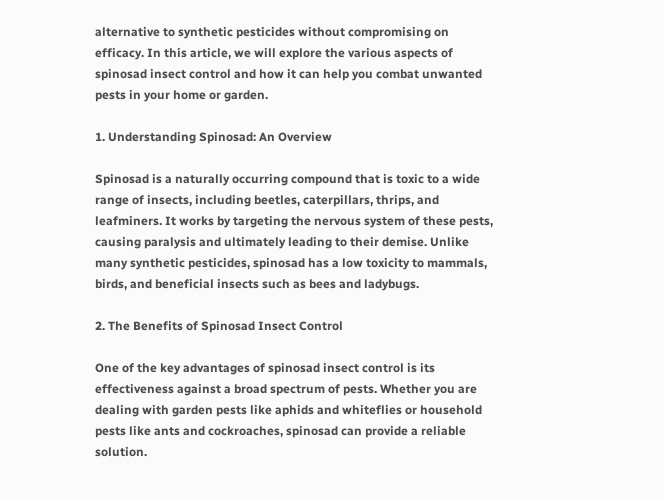alternative to synthetic pesticides without compromising on efficacy. In this article, we will explore the various aspects of spinosad insect control and how it can help you combat unwanted pests in your home or garden.

1. Understanding Spinosad: An Overview

Spinosad is a naturally occurring compound that is toxic to a wide range of insects, including beetles, caterpillars, thrips, and leafminers. It works by targeting the nervous system of these pests, causing paralysis and ultimately leading to their demise. Unlike many synthetic pesticides, spinosad has a low toxicity to mammals, birds, and beneficial insects such as bees and ladybugs.

2. The Benefits of Spinosad Insect Control

One of the key advantages of spinosad insect control is its effectiveness against a broad spectrum of pests. Whether you are dealing with garden pests like aphids and whiteflies or household pests like ants and cockroaches, spinosad can provide a reliable solution.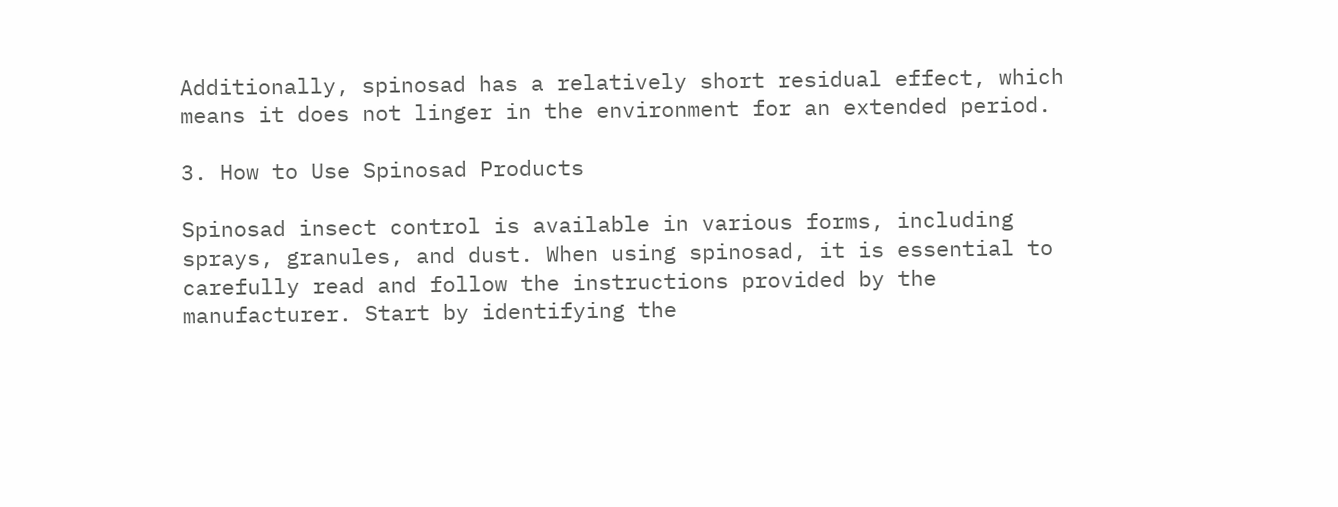Additionally, spinosad has a relatively short residual effect, which means it does not linger in the environment for an extended period.

3. How to Use Spinosad Products

Spinosad insect control is available in various forms, including sprays, granules, and dust. When using spinosad, it is essential to carefully read and follow the instructions provided by the manufacturer. Start by identifying the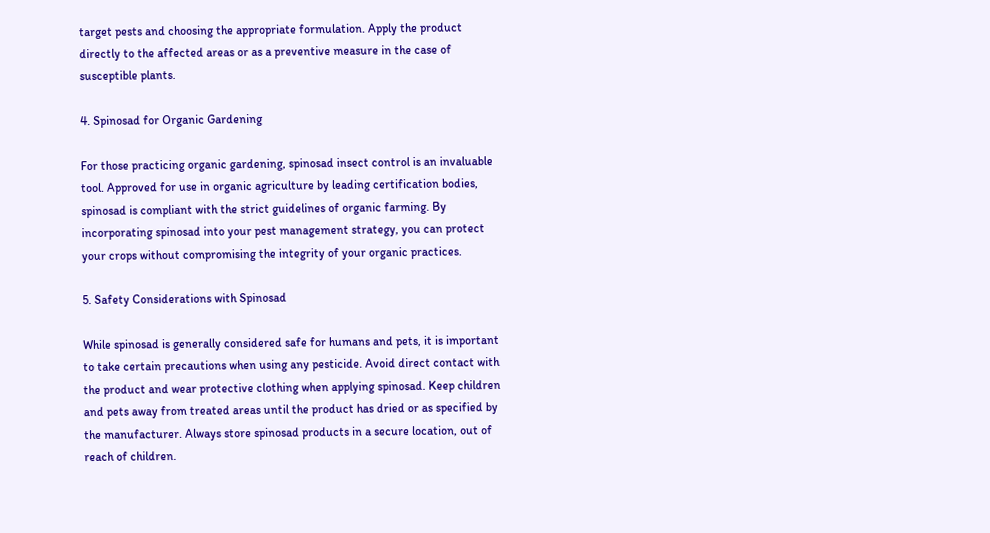target pests and choosing the appropriate formulation. Apply the product directly to the affected areas or as a preventive measure in the case of susceptible plants.

4. Spinosad for Organic Gardening

For those practicing organic gardening, spinosad insect control is an invaluable tool. Approved for use in organic agriculture by leading certification bodies, spinosad is compliant with the strict guidelines of organic farming. By incorporating spinosad into your pest management strategy, you can protect your crops without compromising the integrity of your organic practices.

5. Safety Considerations with Spinosad

While spinosad is generally considered safe for humans and pets, it is important to take certain precautions when using any pesticide. Avoid direct contact with the product and wear protective clothing when applying spinosad. Keep children and pets away from treated areas until the product has dried or as specified by the manufacturer. Always store spinosad products in a secure location, out of reach of children.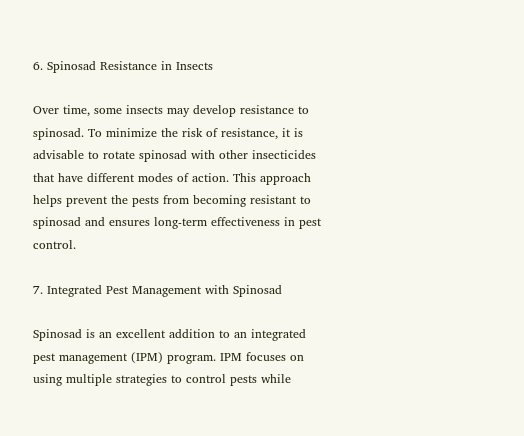6. Spinosad Resistance in Insects

Over time, some insects may develop resistance to spinosad. To minimize the risk of resistance, it is advisable to rotate spinosad with other insecticides that have different modes of action. This approach helps prevent the pests from becoming resistant to spinosad and ensures long-term effectiveness in pest control.

7. Integrated Pest Management with Spinosad

Spinosad is an excellent addition to an integrated pest management (IPM) program. IPM focuses on using multiple strategies to control pests while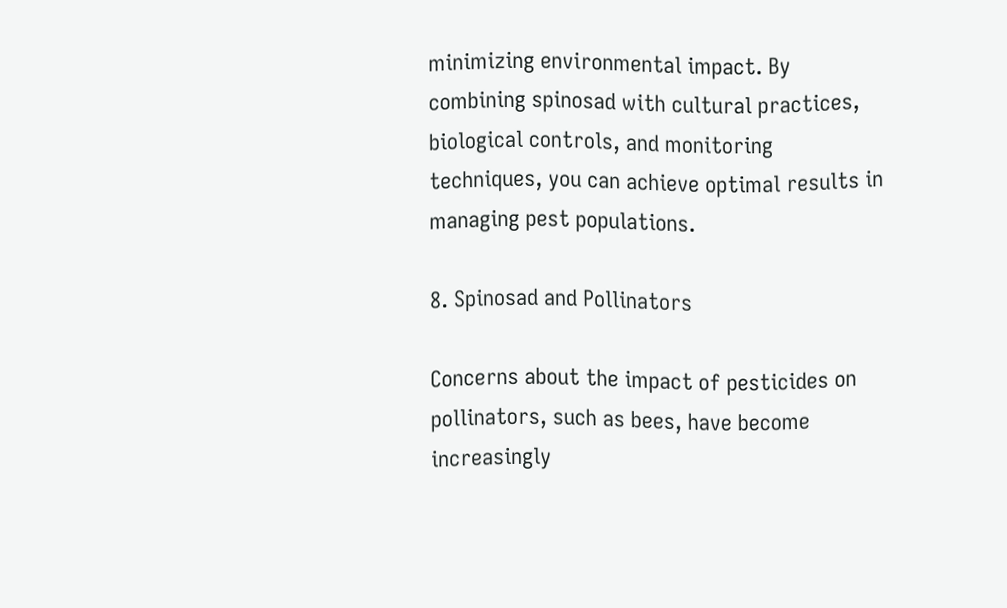minimizing environmental impact. By combining spinosad with cultural practices, biological controls, and monitoring techniques, you can achieve optimal results in managing pest populations.

8. Spinosad and Pollinators

Concerns about the impact of pesticides on pollinators, such as bees, have become increasingly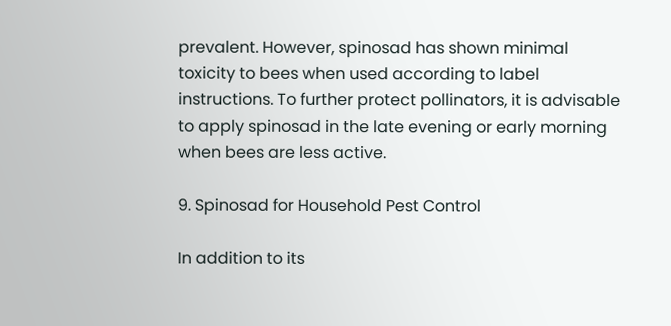prevalent. However, spinosad has shown minimal toxicity to bees when used according to label instructions. To further protect pollinators, it is advisable to apply spinosad in the late evening or early morning when bees are less active.

9. Spinosad for Household Pest Control

In addition to its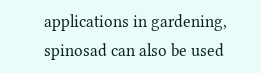applications in gardening, spinosad can also be used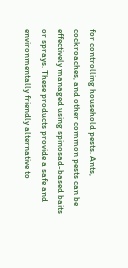for controlling household pests. Ants, cockroaches, and other common pests can be effectively managed using spinosad-based baits or sprays. These products provide a safe and environmentally friendly alternative to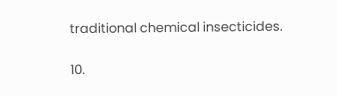traditional chemical insecticides.

10.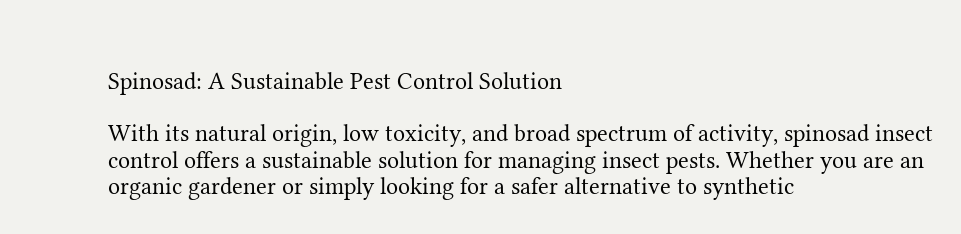Spinosad: A Sustainable Pest Control Solution

With its natural origin, low toxicity, and broad spectrum of activity, spinosad insect control offers a sustainable solution for managing insect pests. Whether you are an organic gardener or simply looking for a safer alternative to synthetic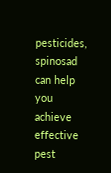pesticides, spinosad can help you achieve effective pest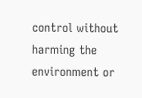control without harming the environment or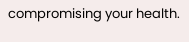compromising your health.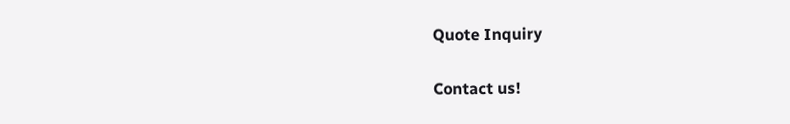Quote Inquiry

Contact us!